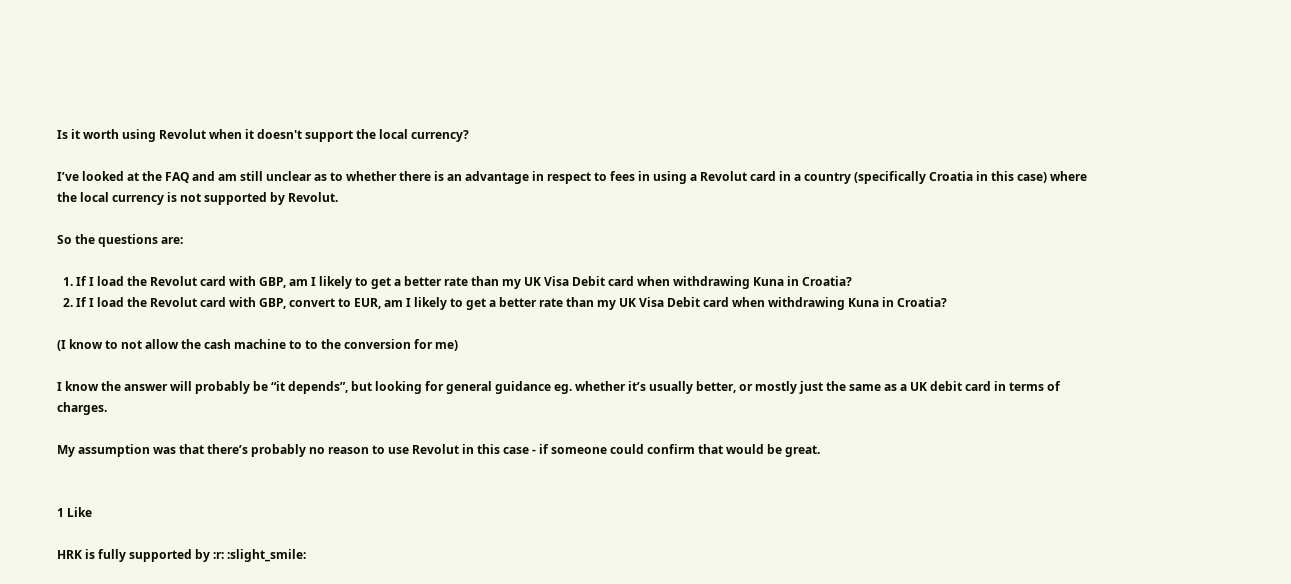Is it worth using Revolut when it doesn't support the local currency?

I’ve looked at the FAQ and am still unclear as to whether there is an advantage in respect to fees in using a Revolut card in a country (specifically Croatia in this case) where the local currency is not supported by Revolut.

So the questions are:

  1. If I load the Revolut card with GBP, am I likely to get a better rate than my UK Visa Debit card when withdrawing Kuna in Croatia?
  2. If I load the Revolut card with GBP, convert to EUR, am I likely to get a better rate than my UK Visa Debit card when withdrawing Kuna in Croatia?

(I know to not allow the cash machine to to the conversion for me)

I know the answer will probably be “it depends”, but looking for general guidance eg. whether it’s usually better, or mostly just the same as a UK debit card in terms of charges.

My assumption was that there’s probably no reason to use Revolut in this case - if someone could confirm that would be great.


1 Like

HRK is fully supported by :r: :slight_smile: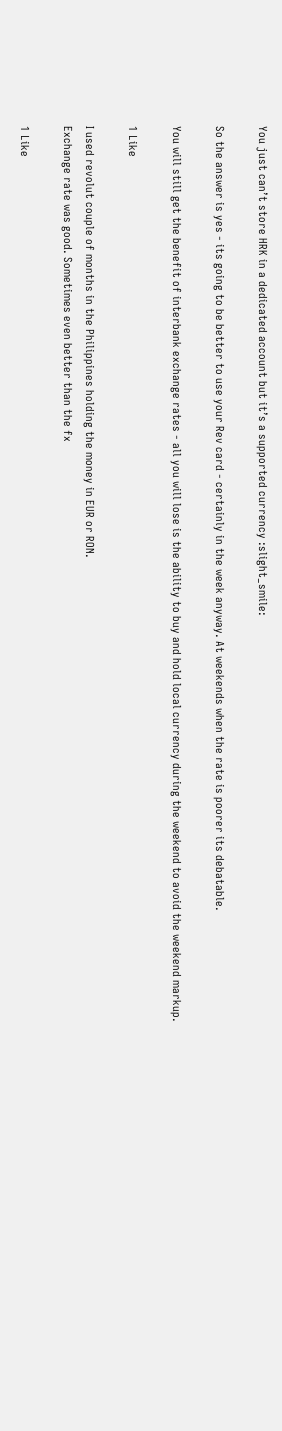You just can’t store HRK in a dedicated account but it’s a supported currency :slight_smile:

So the answer is yes - its going to be better to use your Rev card - certainly in the week anyway. At weekends when the rate is poorer its debatable.

You will still get the benefit of interbank exchange rates - all you will lose is the ability to buy and hold local currency during the weekend to avoid the weekend markup.

1 Like

I used revolut couple of months in the Philippines holding the money in EUR or RON.
Exchange rate was good. Sometimes even better than the fx

1 Like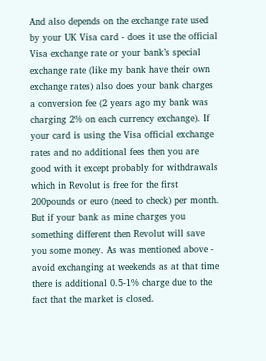And also depends on the exchange rate used by your UK Visa card - does it use the official Visa exchange rate or your bank’s special exchange rate (like my bank have their own exchange rates) also does your bank charges a conversion fee (2 years ago my bank was charging 2% on each currency exchange). If your card is using the Visa official exchange rates and no additional fees then you are good with it except probably for withdrawals which in Revolut is free for the first 200pounds or euro (need to check) per month. But if your bank as mine charges you something different then Revolut will save you some money. As was mentioned above - avoid exchanging at weekends as at that time there is additional 0.5-1% charge due to the fact that the market is closed.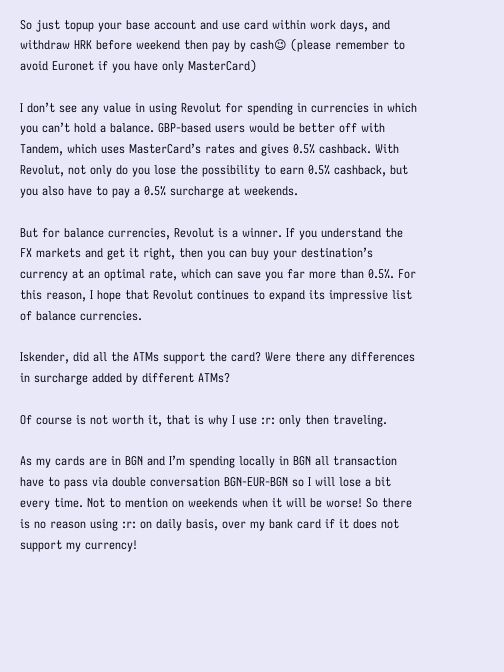So just topup your base account and use card within work days, and withdraw HRK before weekend then pay by cash😉 (please remember to avoid Euronet if you have only MasterCard)

I don’t see any value in using Revolut for spending in currencies in which you can’t hold a balance. GBP-based users would be better off with Tandem, which uses MasterCard’s rates and gives 0.5% cashback. With Revolut, not only do you lose the possibility to earn 0.5% cashback, but you also have to pay a 0.5% surcharge at weekends.

But for balance currencies, Revolut is a winner. If you understand the FX markets and get it right, then you can buy your destination’s currency at an optimal rate, which can save you far more than 0.5%. For this reason, I hope that Revolut continues to expand its impressive list of balance currencies.

Iskender, did all the ATMs support the card? Were there any differences in surcharge added by different ATMs?

Of course is not worth it, that is why I use :r: only then traveling.

As my cards are in BGN and I’m spending locally in BGN all transaction have to pass via double conversation BGN-EUR-BGN so I will lose a bit every time. Not to mention on weekends when it will be worse! So there is no reason using :r: on daily basis, over my bank card if it does not support my currency!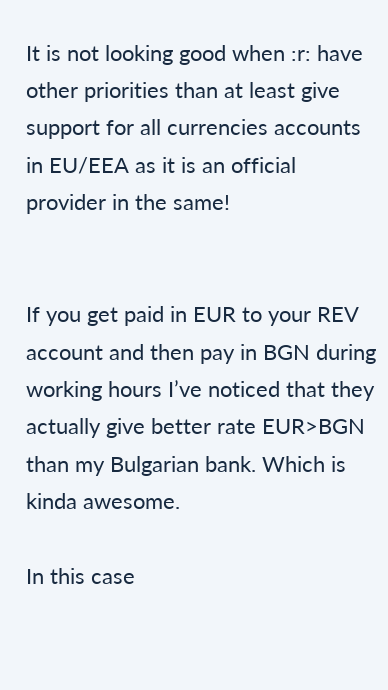It is not looking good when :r: have other priorities than at least give support for all currencies accounts in EU/EEA as it is an official provider in the same!


If you get paid in EUR to your REV account and then pay in BGN during working hours I’ve noticed that they actually give better rate EUR>BGN than my Bulgarian bank. Which is kinda awesome.

In this case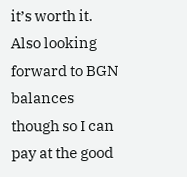it’s worth it.
Also looking forward to BGN balances though so I can pay at the good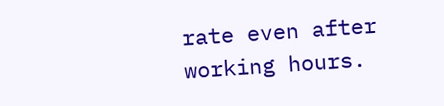rate even after working hours.